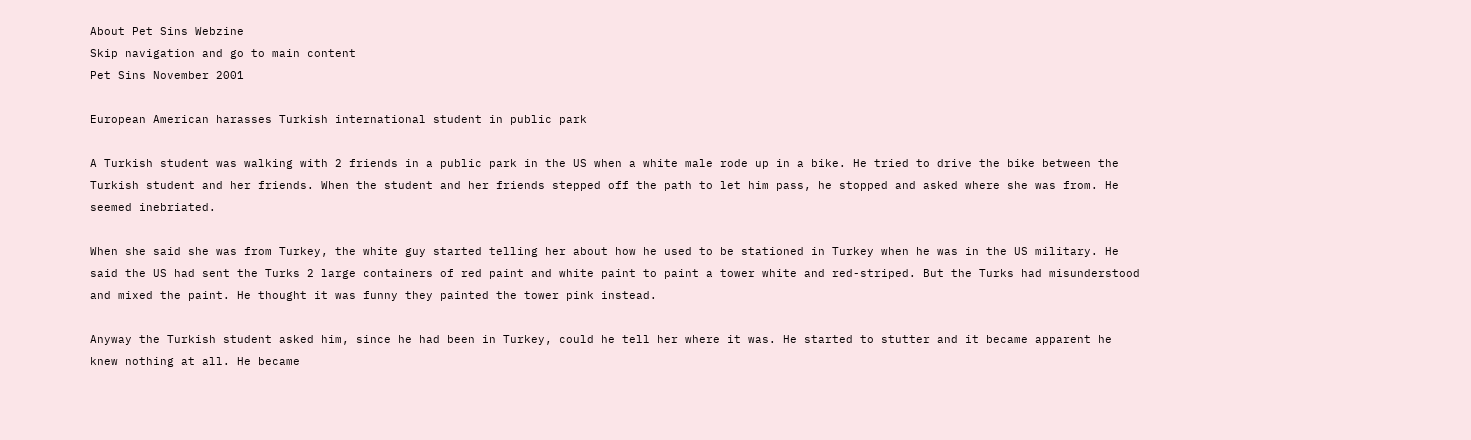About Pet Sins Webzine
Skip navigation and go to main content
Pet Sins November 2001

European American harasses Turkish international student in public park

A Turkish student was walking with 2 friends in a public park in the US when a white male rode up in a bike. He tried to drive the bike between the Turkish student and her friends. When the student and her friends stepped off the path to let him pass, he stopped and asked where she was from. He seemed inebriated.

When she said she was from Turkey, the white guy started telling her about how he used to be stationed in Turkey when he was in the US military. He said the US had sent the Turks 2 large containers of red paint and white paint to paint a tower white and red-striped. But the Turks had misunderstood and mixed the paint. He thought it was funny they painted the tower pink instead.

Anyway the Turkish student asked him, since he had been in Turkey, could he tell her where it was. He started to stutter and it became apparent he knew nothing at all. He became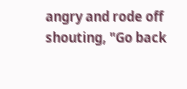angry and rode off shouting, "Go back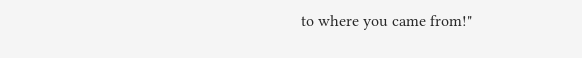to where you came from!"